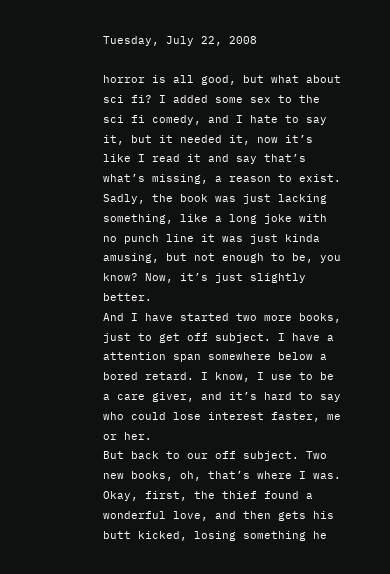Tuesday, July 22, 2008

horror is all good, but what about sci fi? I added some sex to the sci fi comedy, and I hate to say it, but it needed it, now it’s like I read it and say that’s what’s missing, a reason to exist. Sadly, the book was just lacking something, like a long joke with no punch line it was just kinda amusing, but not enough to be, you know? Now, it’s just slightly better.
And I have started two more books, just to get off subject. I have a attention span somewhere below a bored retard. I know, I use to be a care giver, and it’s hard to say who could lose interest faster, me or her.
But back to our off subject. Two new books, oh, that’s where I was.
Okay, first, the thief found a wonderful love, and then gets his butt kicked, losing something he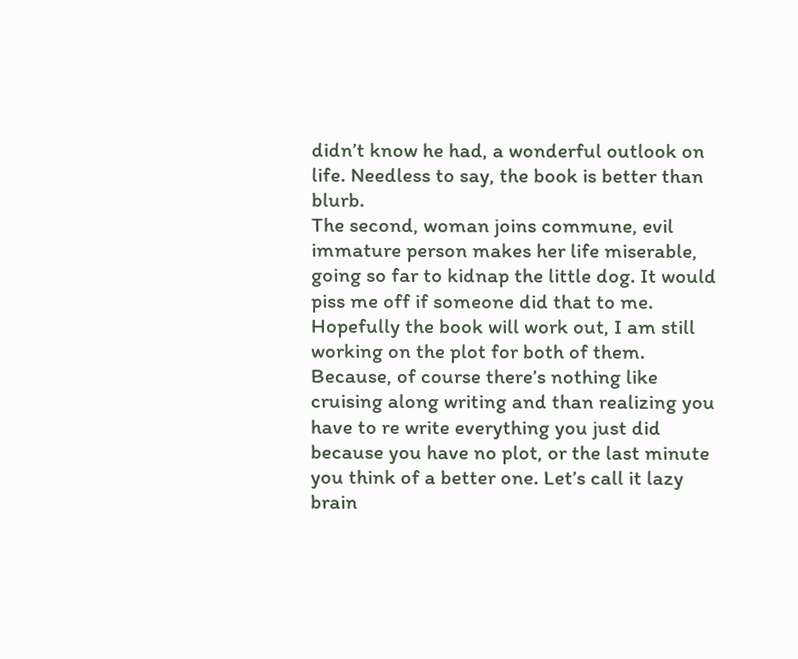didn’t know he had, a wonderful outlook on life. Needless to say, the book is better than blurb.
The second, woman joins commune, evil immature person makes her life miserable, going so far to kidnap the little dog. It would piss me off if someone did that to me. Hopefully the book will work out, I am still working on the plot for both of them.
Because, of course there’s nothing like cruising along writing and than realizing you have to re write everything you just did because you have no plot, or the last minute you think of a better one. Let’s call it lazy brain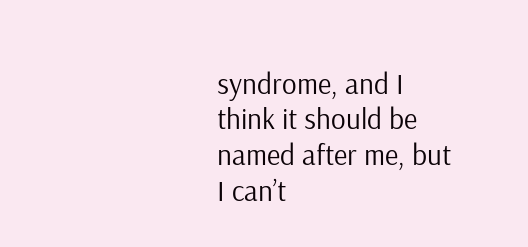syndrome, and I think it should be named after me, but I can’t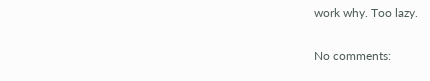work why. Too lazy.

No comments: